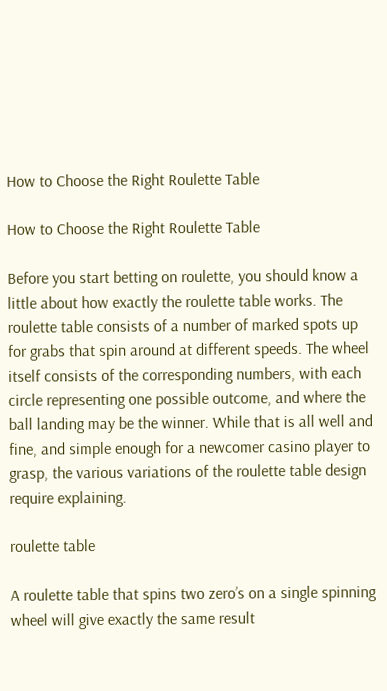How to Choose the Right Roulette Table

How to Choose the Right Roulette Table

Before you start betting on roulette, you should know a little about how exactly the roulette table works. The roulette table consists of a number of marked spots up for grabs that spin around at different speeds. The wheel itself consists of the corresponding numbers, with each circle representing one possible outcome, and where the ball landing may be the winner. While that is all well and fine, and simple enough for a newcomer casino player to grasp, the various variations of the roulette table design require explaining.

roulette table

A roulette table that spins two zero’s on a single spinning wheel will give exactly the same result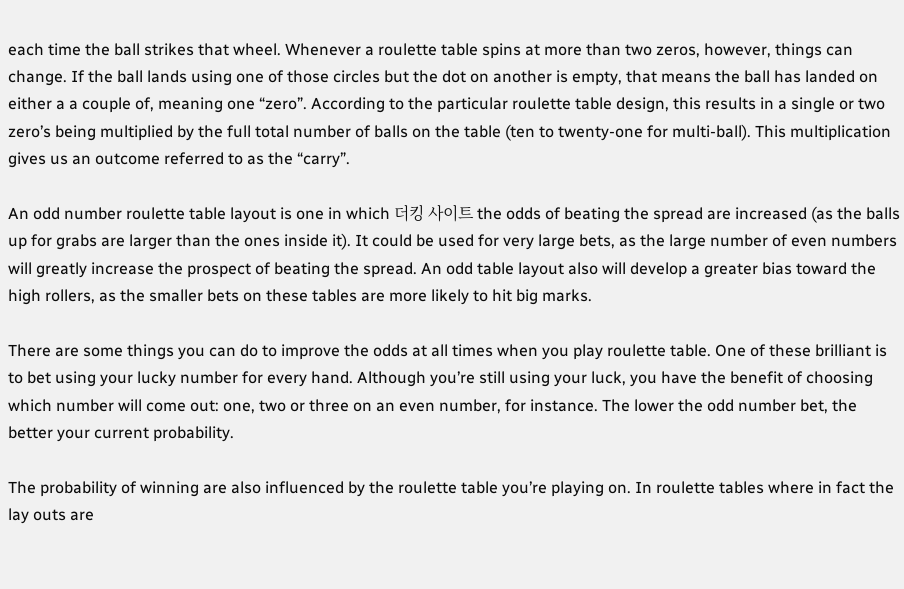each time the ball strikes that wheel. Whenever a roulette table spins at more than two zeros, however, things can change. If the ball lands using one of those circles but the dot on another is empty, that means the ball has landed on either a a couple of, meaning one “zero”. According to the particular roulette table design, this results in a single or two zero’s being multiplied by the full total number of balls on the table (ten to twenty-one for multi-ball). This multiplication gives us an outcome referred to as the “carry”.

An odd number roulette table layout is one in which 더킹 사이트 the odds of beating the spread are increased (as the balls up for grabs are larger than the ones inside it). It could be used for very large bets, as the large number of even numbers will greatly increase the prospect of beating the spread. An odd table layout also will develop a greater bias toward the high rollers, as the smaller bets on these tables are more likely to hit big marks.

There are some things you can do to improve the odds at all times when you play roulette table. One of these brilliant is to bet using your lucky number for every hand. Although you’re still using your luck, you have the benefit of choosing which number will come out: one, two or three on an even number, for instance. The lower the odd number bet, the better your current probability.

The probability of winning are also influenced by the roulette table you’re playing on. In roulette tables where in fact the lay outs are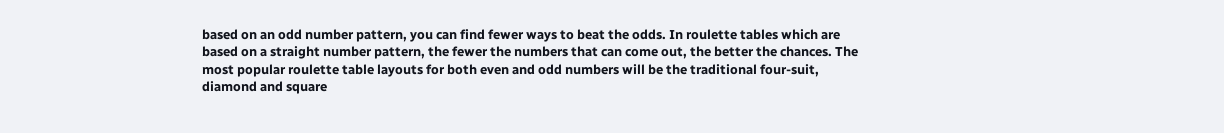based on an odd number pattern, you can find fewer ways to beat the odds. In roulette tables which are based on a straight number pattern, the fewer the numbers that can come out, the better the chances. The most popular roulette table layouts for both even and odd numbers will be the traditional four-suit, diamond and square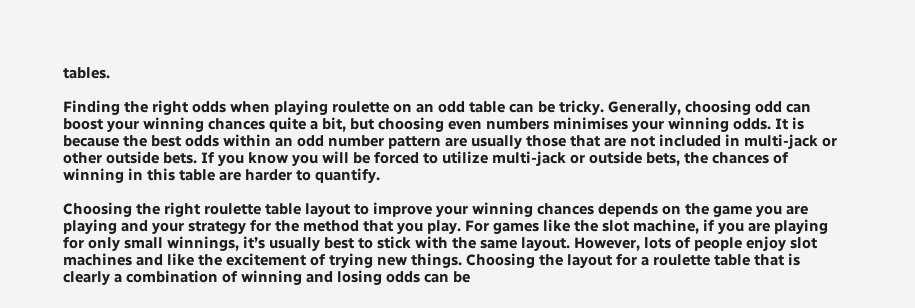tables.

Finding the right odds when playing roulette on an odd table can be tricky. Generally, choosing odd can boost your winning chances quite a bit, but choosing even numbers minimises your winning odds. It is because the best odds within an odd number pattern are usually those that are not included in multi-jack or other outside bets. If you know you will be forced to utilize multi-jack or outside bets, the chances of winning in this table are harder to quantify.

Choosing the right roulette table layout to improve your winning chances depends on the game you are playing and your strategy for the method that you play. For games like the slot machine, if you are playing for only small winnings, it’s usually best to stick with the same layout. However, lots of people enjoy slot machines and like the excitement of trying new things. Choosing the layout for a roulette table that is clearly a combination of winning and losing odds can be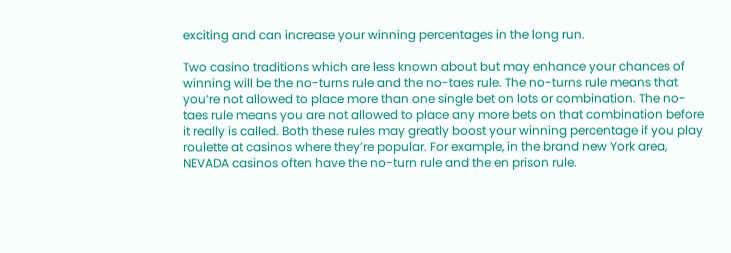exciting and can increase your winning percentages in the long run.

Two casino traditions which are less known about but may enhance your chances of winning will be the no-turns rule and the no-taes rule. The no-turns rule means that you’re not allowed to place more than one single bet on lots or combination. The no-taes rule means you are not allowed to place any more bets on that combination before it really is called. Both these rules may greatly boost your winning percentage if you play roulette at casinos where they’re popular. For example, in the brand new York area, NEVADA casinos often have the no-turn rule and the en prison rule.